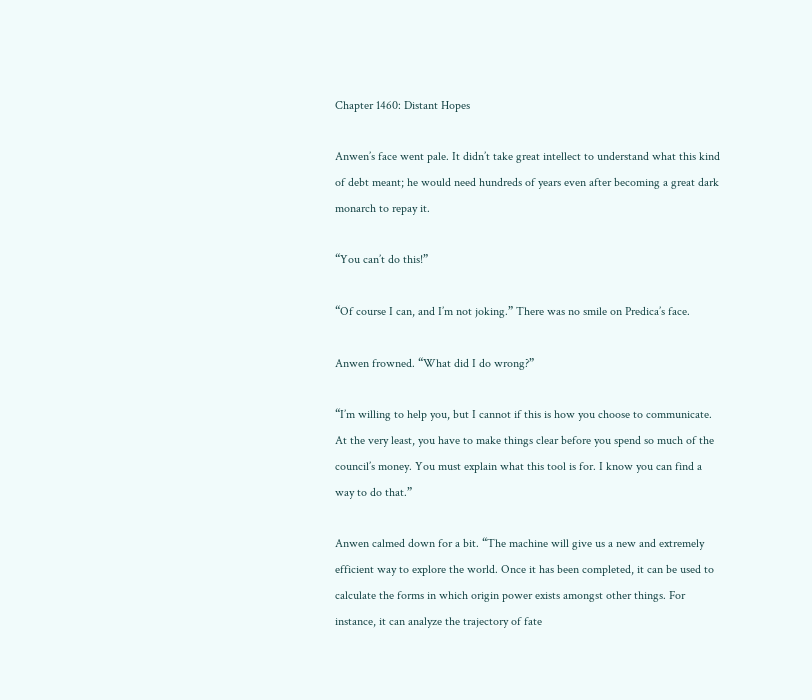Chapter 1460: Distant Hopes

Anwen’s face went pale. It didn’t take great intellect to understand what this kind of debt meant; he would need hundreds of years even after becoming a great dark monarch to repay it.

“You can’t do this!”

“Of course I can, and I’m not joking.” There was no smile on Predica’s face.

Anwen frowned. “What did I do wrong?”

“I’m willing to help you, but I cannot if this is how you choose to communicate. At the very least, you have to make things clear before you spend so much of the council’s money. You must explain what this tool is for. I know you can find a way to do that.”

Anwen calmed down for a bit. “The machine will give us a new and extremely efficient way to explore the world. Once it has been completed, it can be used to calculate the forms in which origin power exists amongst other things. For instance, it can analyze the trajectory of fate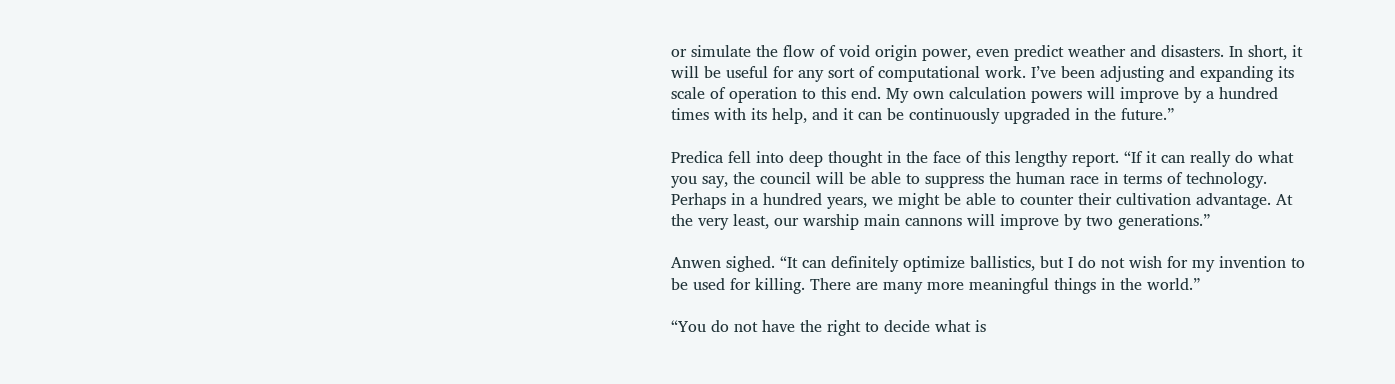or simulate the flow of void origin power, even predict weather and disasters. In short, it will be useful for any sort of computational work. I’ve been adjusting and expanding its scale of operation to this end. My own calculation powers will improve by a hundred times with its help, and it can be continuously upgraded in the future.”

Predica fell into deep thought in the face of this lengthy report. “If it can really do what you say, the council will be able to suppress the human race in terms of technology. Perhaps in a hundred years, we might be able to counter their cultivation advantage. At the very least, our warship main cannons will improve by two generations.”

Anwen sighed. “It can definitely optimize ballistics, but I do not wish for my invention to be used for killing. There are many more meaningful things in the world.”

“You do not have the right to decide what is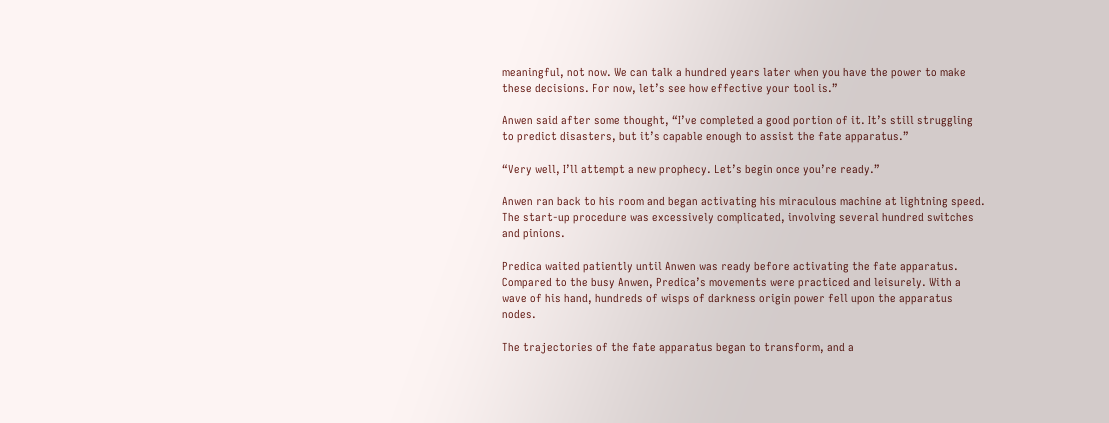meaningful, not now. We can talk a hundred years later when you have the power to make these decisions. For now, let’s see how effective your tool is.”

Anwen said after some thought, “I’ve completed a good portion of it. It’s still struggling to predict disasters, but it’s capable enough to assist the fate apparatus.”

“Very well, I’ll attempt a new prophecy. Let’s begin once you’re ready.”

Anwen ran back to his room and began activating his miraculous machine at lightning speed. The start-up procedure was excessively complicated, involving several hundred switches and pinions.

Predica waited patiently until Anwen was ready before activating the fate apparatus. Compared to the busy Anwen, Predica’s movements were practiced and leisurely. With a wave of his hand, hundreds of wisps of darkness origin power fell upon the apparatus nodes.

The trajectories of the fate apparatus began to transform, and a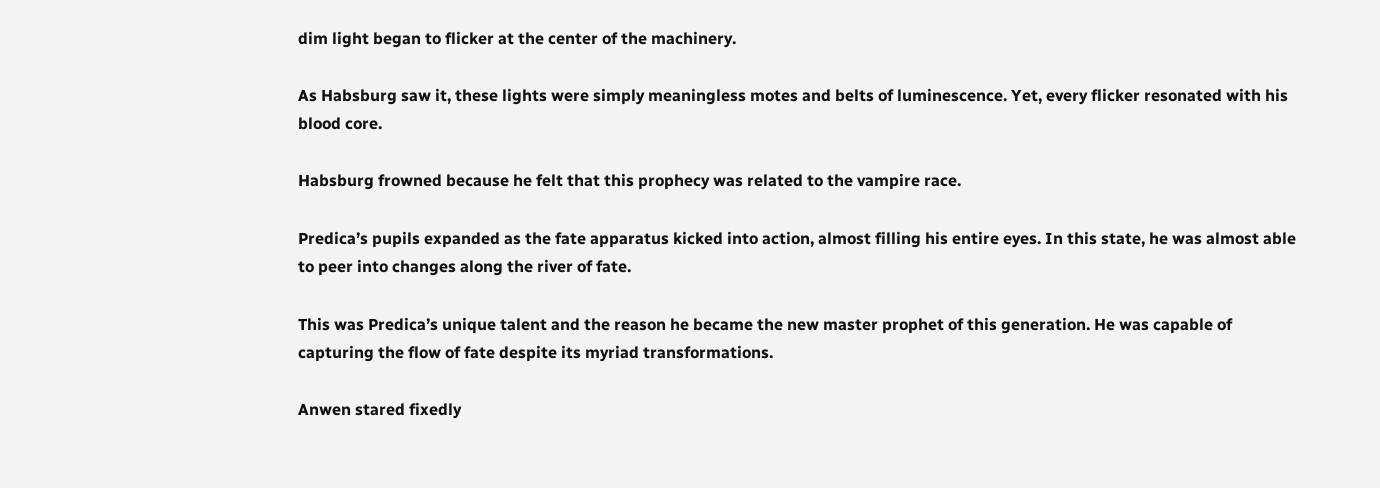dim light began to flicker at the center of the machinery.

As Habsburg saw it, these lights were simply meaningless motes and belts of luminescence. Yet, every flicker resonated with his blood core.

Habsburg frowned because he felt that this prophecy was related to the vampire race.

Predica’s pupils expanded as the fate apparatus kicked into action, almost filling his entire eyes. In this state, he was almost able to peer into changes along the river of fate.

This was Predica’s unique talent and the reason he became the new master prophet of this generation. He was capable of capturing the flow of fate despite its myriad transformations.

Anwen stared fixedly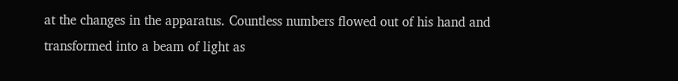at the changes in the apparatus. Countless numbers flowed out of his hand and transformed into a beam of light as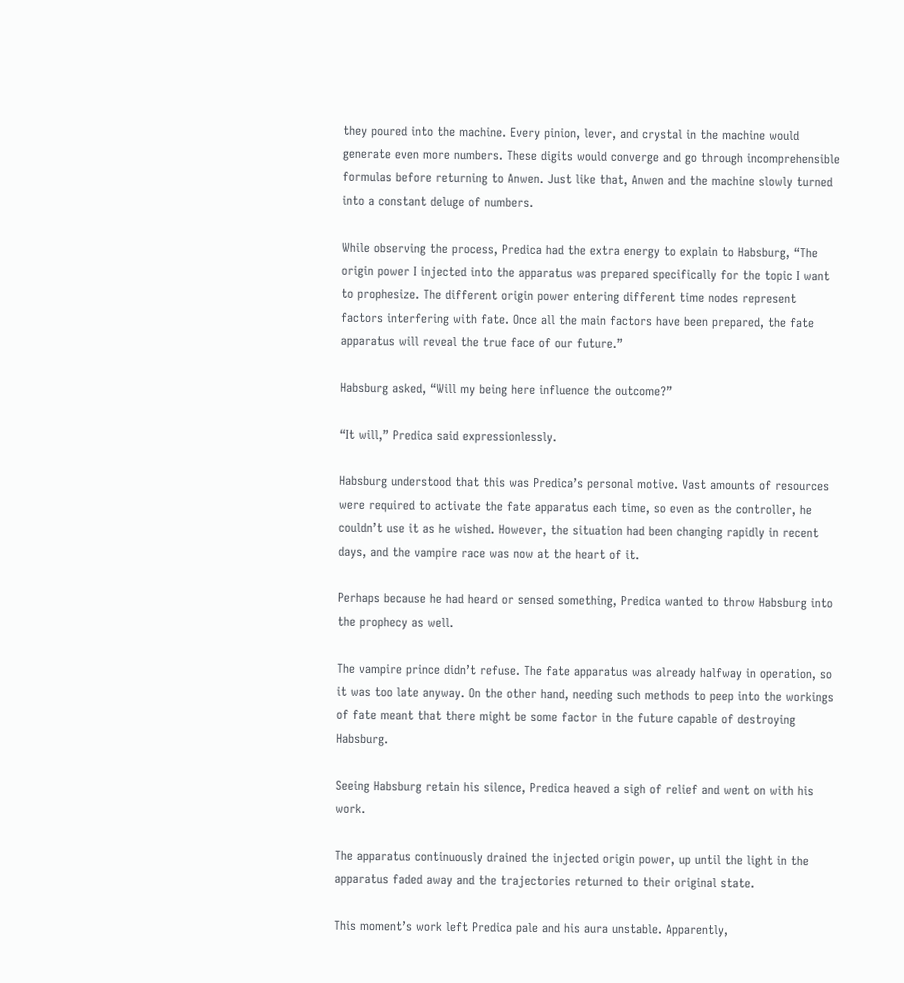they poured into the machine. Every pinion, lever, and crystal in the machine would generate even more numbers. These digits would converge and go through incomprehensible formulas before returning to Anwen. Just like that, Anwen and the machine slowly turned into a constant deluge of numbers.

While observing the process, Predica had the extra energy to explain to Habsburg, “The origin power I injected into the apparatus was prepared specifically for the topic I want to prophesize. The different origin power entering different time nodes represent factors interfering with fate. Once all the main factors have been prepared, the fate apparatus will reveal the true face of our future.”

Habsburg asked, “Will my being here influence the outcome?”

“It will,” Predica said expressionlessly.

Habsburg understood that this was Predica’s personal motive. Vast amounts of resources were required to activate the fate apparatus each time, so even as the controller, he couldn’t use it as he wished. However, the situation had been changing rapidly in recent days, and the vampire race was now at the heart of it.

Perhaps because he had heard or sensed something, Predica wanted to throw Habsburg into the prophecy as well.

The vampire prince didn’t refuse. The fate apparatus was already halfway in operation, so it was too late anyway. On the other hand, needing such methods to peep into the workings of fate meant that there might be some factor in the future capable of destroying Habsburg.

Seeing Habsburg retain his silence, Predica heaved a sigh of relief and went on with his work.

The apparatus continuously drained the injected origin power, up until the light in the apparatus faded away and the trajectories returned to their original state.

This moment’s work left Predica pale and his aura unstable. Apparently,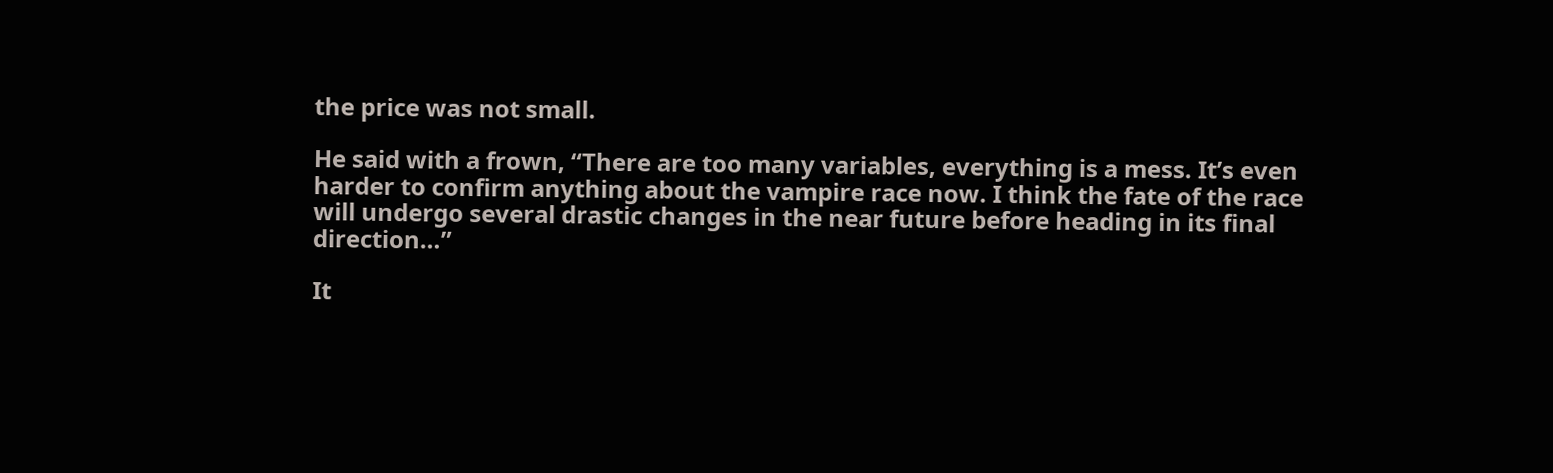the price was not small.

He said with a frown, “There are too many variables, everything is a mess. It’s even harder to confirm anything about the vampire race now. I think the fate of the race will undergo several drastic changes in the near future before heading in its final direction…”

It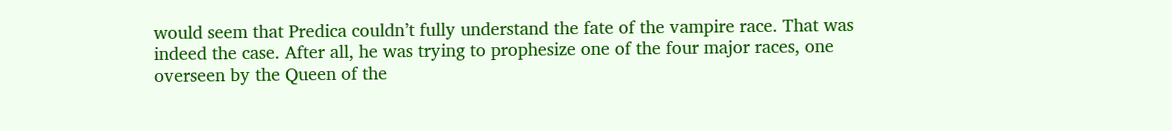would seem that Predica couldn’t fully understand the fate of the vampire race. That was indeed the case. After all, he was trying to prophesize one of the four major races, one overseen by the Queen of the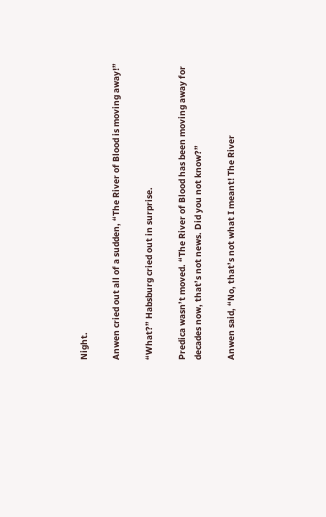Night.

Anwen cried out all of a sudden, “The River of Blood is moving away!”

“What?” Habsburg cried out in surprise.

Predica wasn’t moved. “The River of Blood has been moving away for decades now, that’s not news. Did you not know?”

Anwen said, “No, that’s not what I meant! The River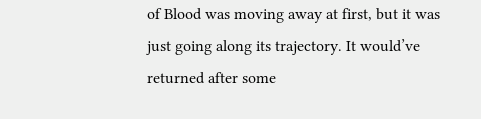of Blood was moving away at first, but it was just going along its trajectory. It would’ve returned after some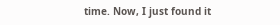time. Now, I just found it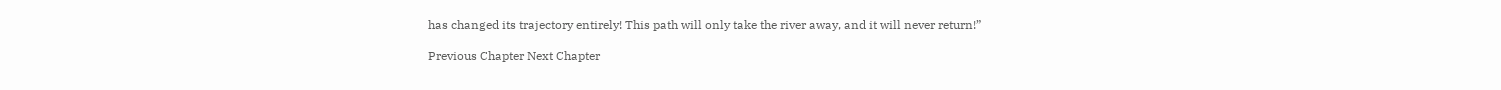has changed its trajectory entirely! This path will only take the river away, and it will never return!”

Previous Chapter Next Chapter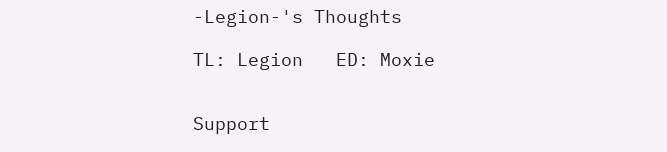-Legion-'s Thoughts

TL: Legion   ED: Moxie


Support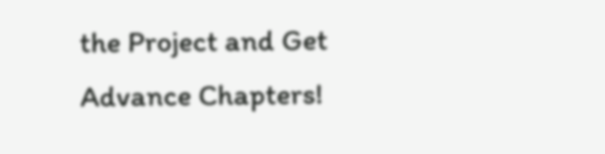the Project and Get Advance Chapters!